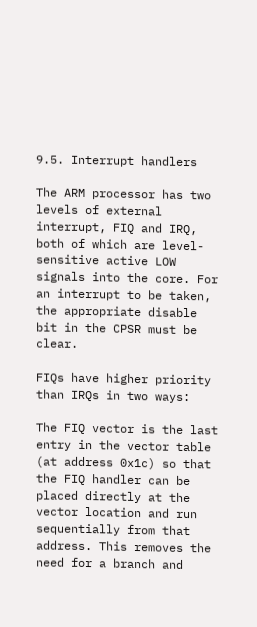9.5. Interrupt handlers

The ARM processor has two levels of external interrupt, FIQ and IRQ, both of which are level-sensitive active LOW signals into the core. For an interrupt to be taken, the appropriate disable bit in the CPSR must be clear.

FIQs have higher priority than IRQs in two ways:

The FIQ vector is the last entry in the vector table (at address 0x1c) so that the FIQ handler can be placed directly at the vector location and run sequentially from that address. This removes the need for a branch and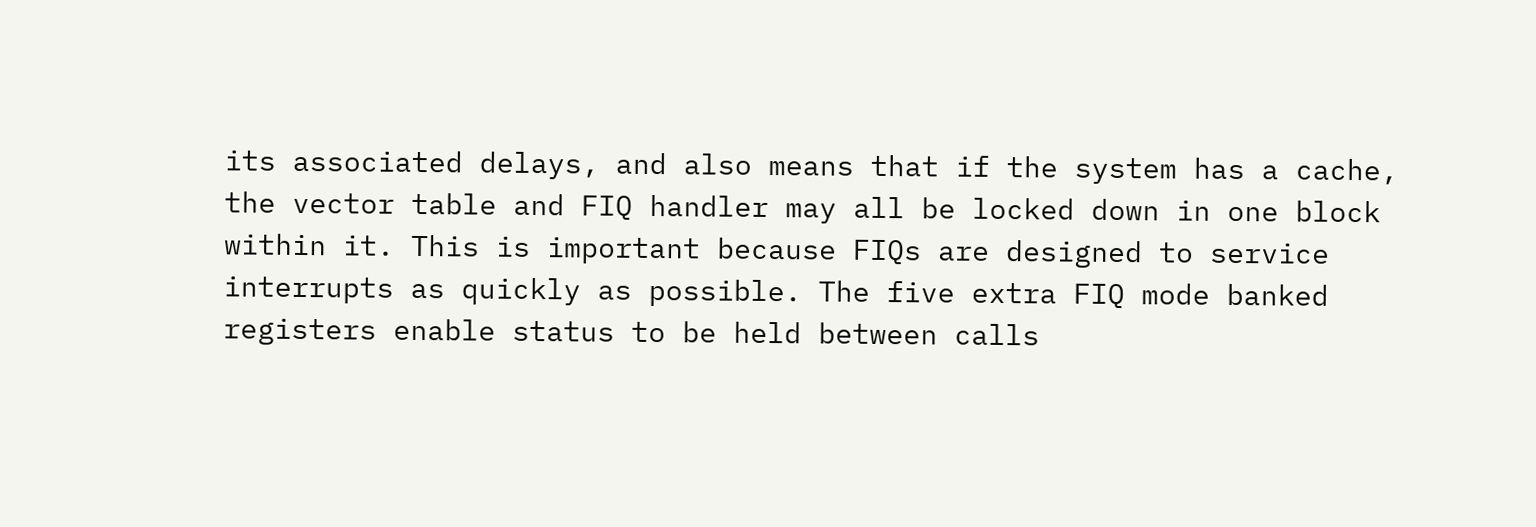its associated delays, and also means that if the system has a cache, the vector table and FIQ handler may all be locked down in one block within it. This is important because FIQs are designed to service interrupts as quickly as possible. The five extra FIQ mode banked registers enable status to be held between calls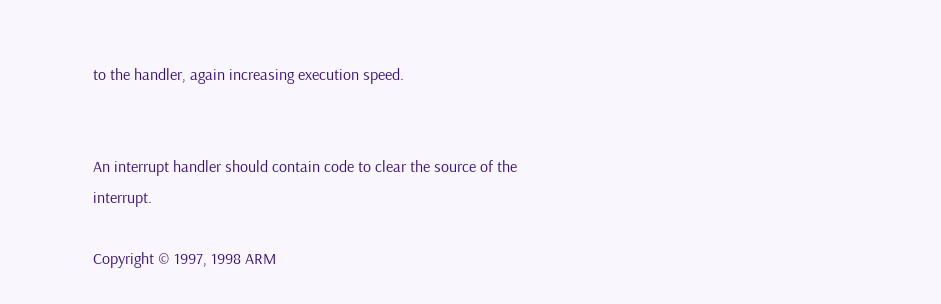to the handler, again increasing execution speed.


An interrupt handler should contain code to clear the source of the interrupt.

Copyright © 1997, 1998 ARM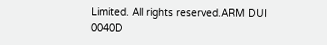Limited. All rights reserved.ARM DUI 0040D